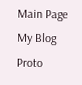Main Page   My Blog   Proto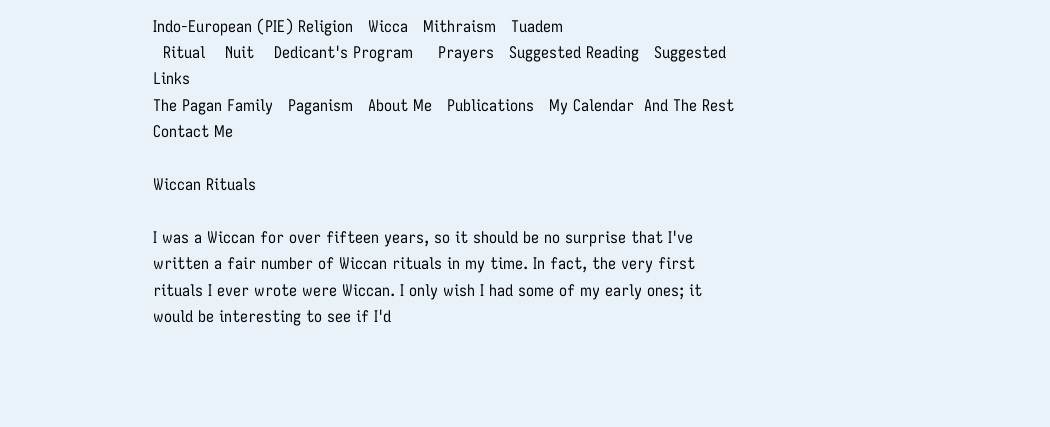Indo-European (PIE) Religion   Wicca   Mithraism   Tuadem
  Ritual    Nuit    Dedicant's Program     Prayers   Suggested Reading   Suggested Links
The Pagan Family   Paganism   About Me   Publications   My Calendar  And The Rest
Contact Me

Wiccan Rituals

I was a Wiccan for over fifteen years, so it should be no surprise that I've written a fair number of Wiccan rituals in my time. In fact, the very first rituals I ever wrote were Wiccan. I only wish I had some of my early ones; it would be interesting to see if I'd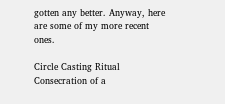gotten any better. Anyway, here are some of my more recent ones.

Circle Casting Ritual
Consecration of a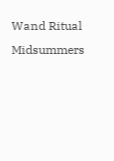Wand Ritual
Midsummers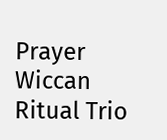Prayer
Wiccan Ritual Trio